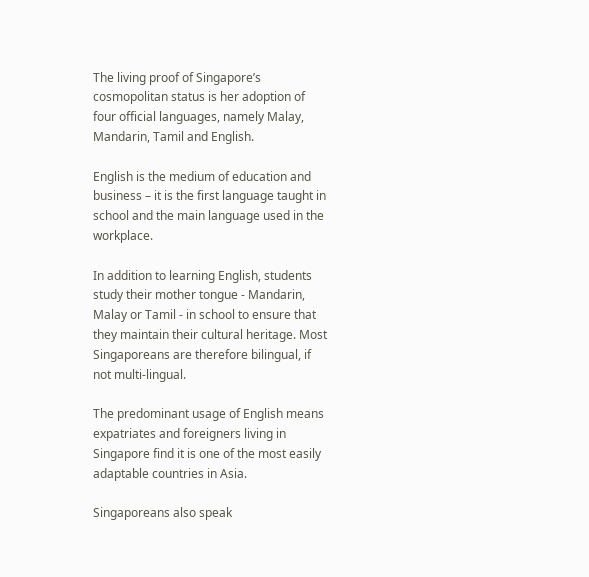The living proof of Singapore’s cosmopolitan status is her adoption of four official languages, namely Malay, Mandarin, Tamil and English.

English is the medium of education and business – it is the first language taught in school and the main language used in the workplace.

In addition to learning English, students study their mother tongue - Mandarin, Malay or Tamil - in school to ensure that they maintain their cultural heritage. Most Singaporeans are therefore bilingual, if not multi-lingual.

The predominant usage of English means expatriates and foreigners living in Singapore find it is one of the most easily adaptable countries in Asia.

Singaporeans also speak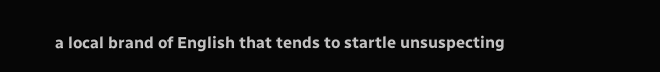a local brand of English that tends to startle unsuspecting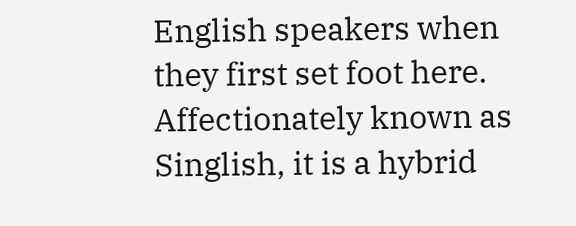English speakers when they first set foot here. Affectionately known as Singlish, it is a hybrid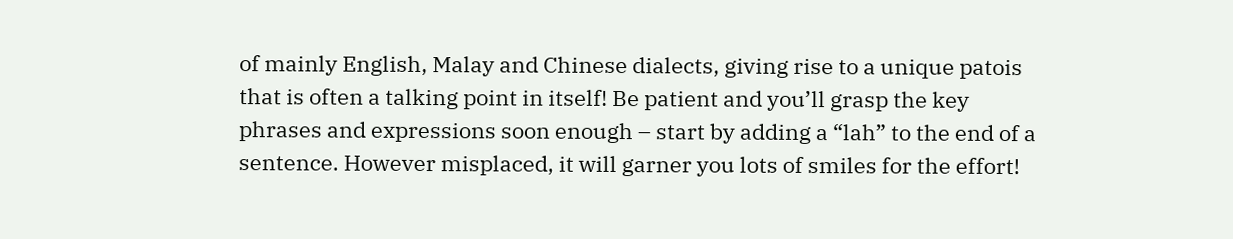of mainly English, Malay and Chinese dialects, giving rise to a unique patois that is often a talking point in itself! Be patient and you’ll grasp the key phrases and expressions soon enough – start by adding a “lah” to the end of a sentence. However misplaced, it will garner you lots of smiles for the effort!